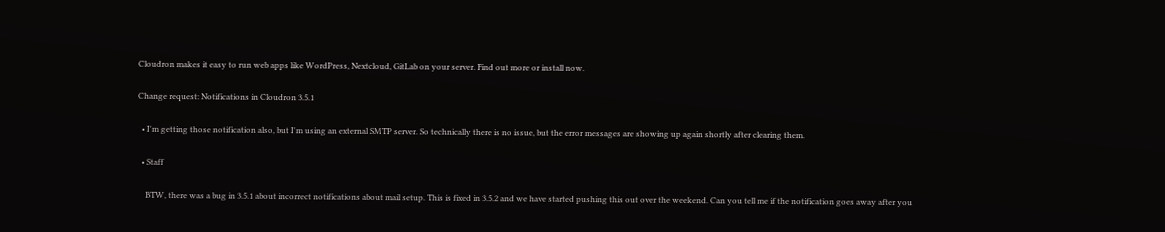Cloudron makes it easy to run web apps like WordPress, Nextcloud, GitLab on your server. Find out more or install now.

Change request: Notifications in Cloudron 3.5.1

  • I'm getting those notification also, but I'm using an external SMTP server. So technically there is no issue, but the error messages are showing up again shortly after clearing them.

  • Staff

    BTW, there was a bug in 3.5.1 about incorrect notifications about mail setup. This is fixed in 3.5.2 and we have started pushing this out over the weekend. Can you tell me if the notification goes away after you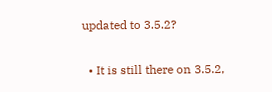updated to 3.5.2?

  • It is still there on 3.5.2,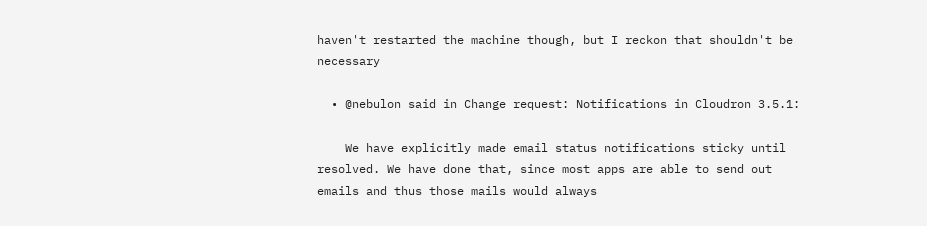haven't restarted the machine though, but I reckon that shouldn't be necessary

  • @nebulon said in Change request: Notifications in Cloudron 3.5.1:

    We have explicitly made email status notifications sticky until resolved. We have done that, since most apps are able to send out emails and thus those mails would always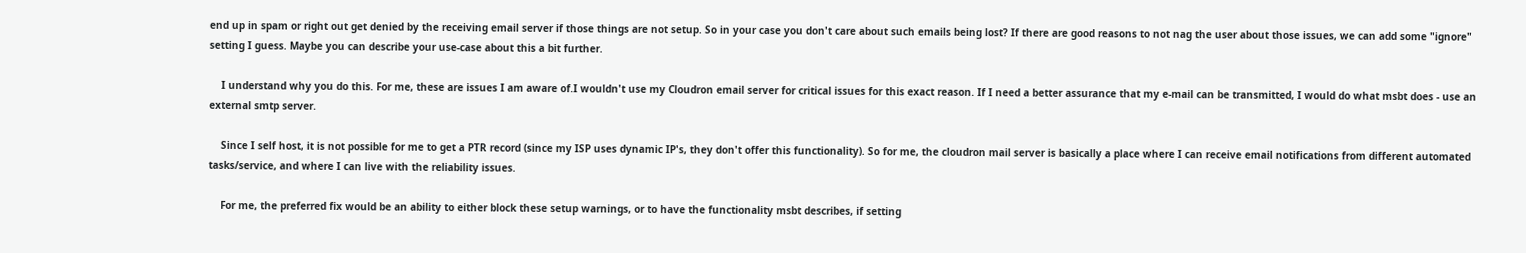end up in spam or right out get denied by the receiving email server if those things are not setup. So in your case you don't care about such emails being lost? If there are good reasons to not nag the user about those issues, we can add some "ignore" setting I guess. Maybe you can describe your use-case about this a bit further.

    I understand why you do this. For me, these are issues I am aware of.I wouldn't use my Cloudron email server for critical issues for this exact reason. If I need a better assurance that my e-mail can be transmitted, I would do what msbt does - use an external smtp server.

    Since I self host, it is not possible for me to get a PTR record (since my ISP uses dynamic IP's, they don't offer this functionality). So for me, the cloudron mail server is basically a place where I can receive email notifications from different automated tasks/service, and where I can live with the reliability issues.

    For me, the preferred fix would be an ability to either block these setup warnings, or to have the functionality msbt describes, if setting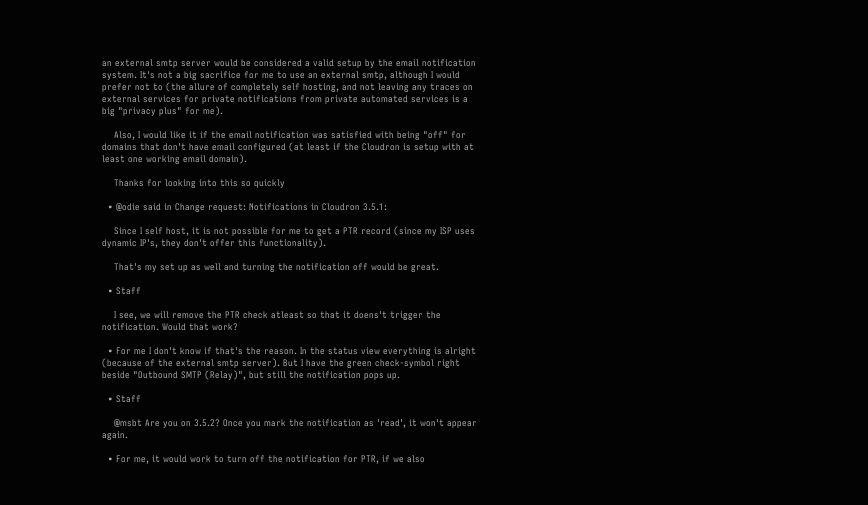an external smtp server would be considered a valid setup by the email notification system. It's not a big sacrifice for me to use an external smtp, although I would prefer not to (the allure of completely self hosting, and not leaving any traces on external services for private notifications from private automated services is a big "privacy plus" for me).

    Also, I would like it if the email notification was satisfied with being "off" for domains that don't have email configured (at least if the Cloudron is setup with at least one working email domain).

    Thanks for looking into this so quickly

  • @odie said in Change request: Notifications in Cloudron 3.5.1:

    Since I self host, it is not possible for me to get a PTR record (since my ISP uses dynamic IP's, they don't offer this functionality).

    That's my set up as well and turning the notification off would be great.

  • Staff

    I see, we will remove the PTR check atleast so that it doens't trigger the notification. Would that work?

  • For me I don't know if that's the reason. In the status view everything is alright (because of the external smtp server). But I have the green check-symbol right beside "Outbound SMTP (Relay)", but still the notification pops up.

  • Staff

    @msbt Are you on 3.5.2? Once you mark the notification as 'read', it won't appear again.

  • For me, it would work to turn off the notification for PTR, if we also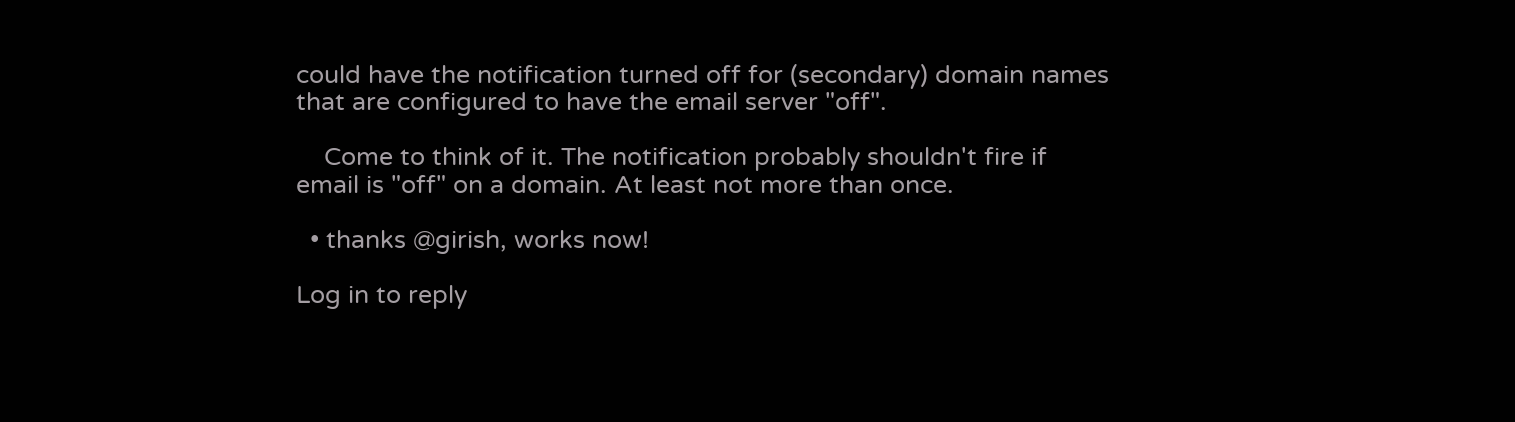could have the notification turned off for (secondary) domain names that are configured to have the email server "off".

    Come to think of it. The notification probably shouldn't fire if email is "off" on a domain. At least not more than once.

  • thanks @girish, works now!

Log in to reply